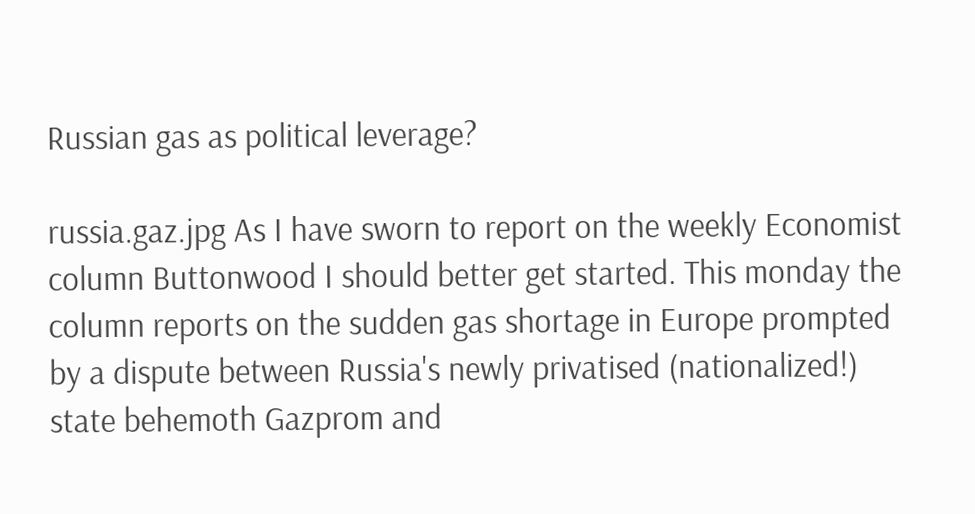Russian gas as political leverage?

russia.gaz.jpg As I have sworn to report on the weekly Economist column Buttonwood I should better get started. This monday the column reports on the sudden gas shortage in Europe prompted by a dispute between Russia's newly privatised (nationalized!) state behemoth Gazprom and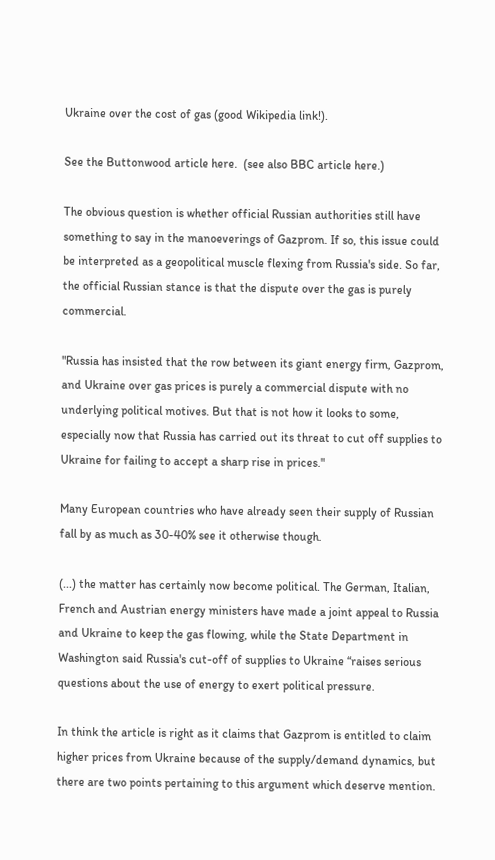Ukraine over the cost of gas (good Wikipedia link!).

See the Buttonwood article here.  (see also BBC article here.)

The obvious question is whether official Russian authorities still have something to say in the manoeverings of Gazprom. If so, this issue could be interpreted as a geopolitical muscle flexing from Russia's side. So far, the official Russian stance is that the dispute over the gas is purely commercial.

"Russia has insisted that the row between its giant energy firm, Gazprom, and Ukraine over gas prices is purely a commercial dispute with no underlying political motives. But that is not how it looks to some, especially now that Russia has carried out its threat to cut off supplies to Ukraine for failing to accept a sharp rise in prices."

Many European countries who have already seen their supply of Russian fall by as much as 30-40% see it otherwise though.

(...) the matter has certainly now become political. The German, Italian, French and Austrian energy ministers have made a joint appeal to Russia and Ukraine to keep the gas flowing, while the State Department in Washington said Russia's cut-off of supplies to Ukraine “raises serious questions about the use of energy to exert political pressure.

In think the article is right as it claims that Gazprom is entitled to claim higher prices from Ukraine because of the supply/demand dynamics, but there are two points pertaining to this argument which deserve mention.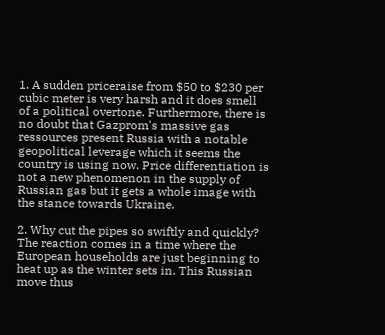1. A sudden priceraise from $50 to $230 per cubic meter is very harsh and it does smell of a political overtone. Furthermore, there is no doubt that Gazprom's massive gas ressources present Russia with a notable geopolitical leverage which it seems the country is using now. Price differentiation is not a new phenomenon in the supply of Russian gas but it gets a whole image with the stance towards Ukraine.

2. Why cut the pipes so swiftly and quickly? The reaction comes in a time where the European households are just beginning to heat up as the winter sets in. This Russian move thus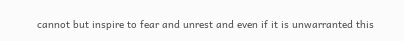cannot but inspire to fear and unrest and even if it is unwarranted this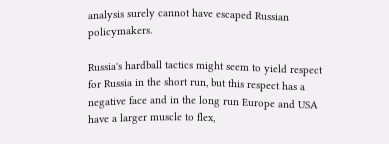analysis surely cannot have escaped Russian policymakers.

Russia's hardball tactics might seem to yield respect for Russia in the short run, but this respect has a negative face and in the long run Europe and USA have a larger muscle to flex,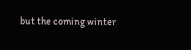but the coming winter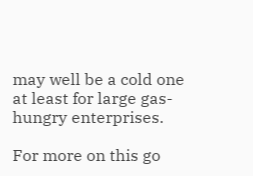may well be a cold one at least for large gas-hungry enterprises.

For more on this go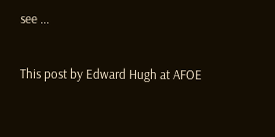see ...

This post by Edward Hugh at AFOE